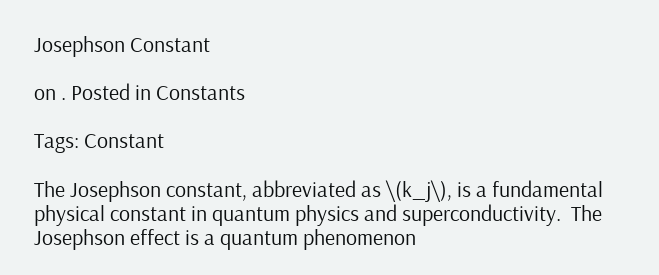Josephson Constant

on . Posted in Constants

Tags: Constant

The Josephson constant, abbreviated as \(k_j\), is a fundamental physical constant in quantum physics and superconductivity.  The Josephson effect is a quantum phenomenon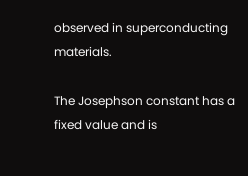observed in superconducting materials.

The Josephson constant has a fixed value and is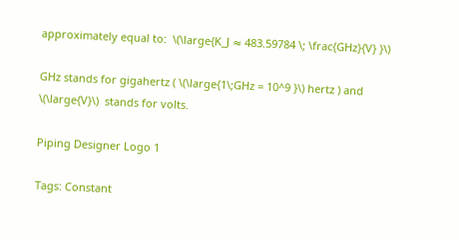approximately equal to:  \(\large{K_J ≈ 483.59784 \; \frac{GHz}{V} }\)

GHz stands for gigahertz ( \(\large{1\;GHz = 10^9 }\) hertz ) and  \(\large{V}\)  stands for volts.

Piping Designer Logo 1

Tags: Constant